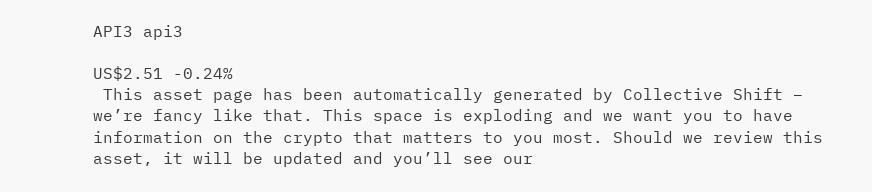API3 api3

US$2.51 -0.24%
 This asset page has been automatically generated by Collective Shift – we’re fancy like that. This space is exploding and we want you to have information on the crypto that matters to you most. Should we review this asset, it will be updated and you’ll see our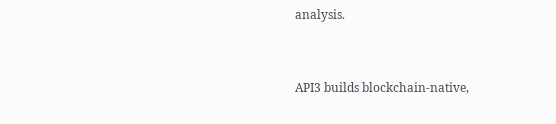analysis.


API3 builds blockchain-native,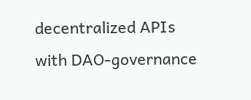decentralized APIs with DAO-governance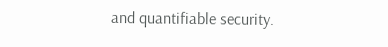and quantifiable security.